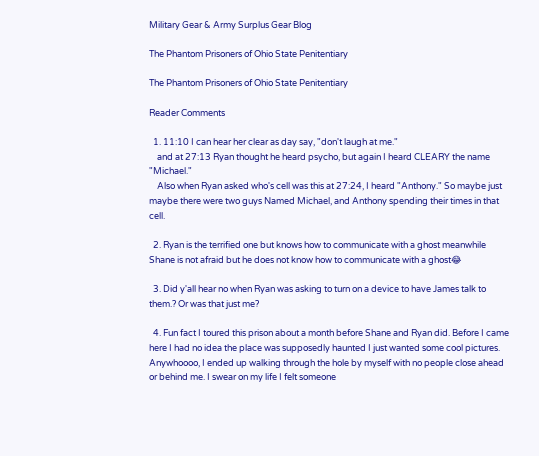Military Gear & Army Surplus Gear Blog

The Phantom Prisoners of Ohio State Penitentiary

The Phantom Prisoners of Ohio State Penitentiary

Reader Comments

  1. 11:10 I can hear her clear as day say, "don't laugh at me."
    and at 27:13 Ryan thought he heard psycho, but again I heard CLEARY the name "Michael."
    Also when Ryan asked who's cell was this at 27:24, I heard "Anthony." So maybe just maybe there were two guys Named Michael, and Anthony spending their times in that cell.

  2. Ryan is the terrified one but knows how to communicate with a ghost meanwhile Shane is not afraid but he does not know how to communicate with a ghost😂

  3. Did y'all hear no when Ryan was asking to turn on a device to have James talk to them.? Or was that just me?

  4. Fun fact I toured this prison about a month before Shane and Ryan did. Before I came here I had no idea the place was supposedly haunted I just wanted some cool pictures. Anywhoooo, I ended up walking through the hole by myself with no people close ahead or behind me. I swear on my life I felt someone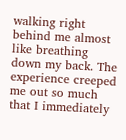walking right behind me almost like breathing down my back. The experience creeped me out so much that I immediately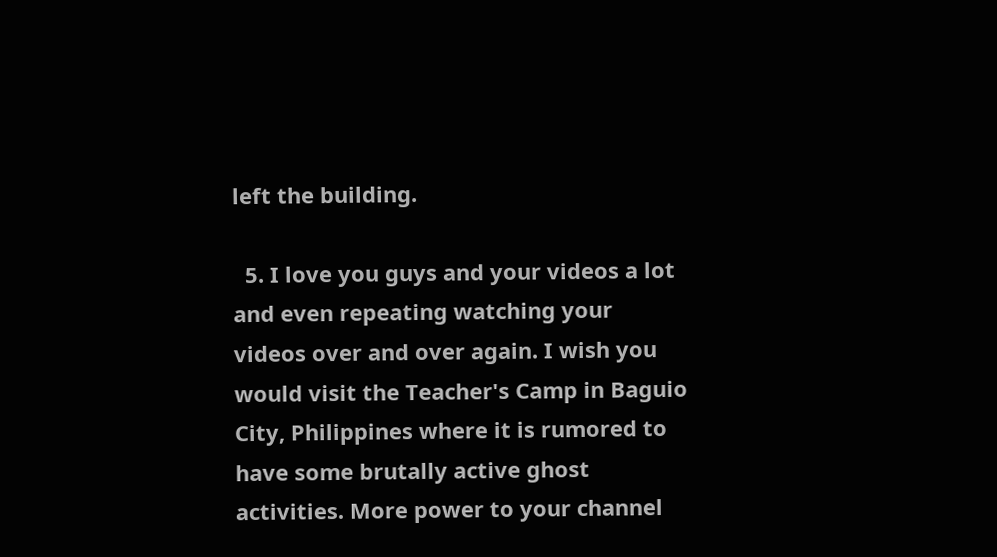left the building.

  5. I love you guys and your videos a lot and even repeating watching your videos over and over again. I wish you would visit the Teacher's Camp in Baguio City, Philippines where it is rumored to have some brutally active ghost activities. More power to your channel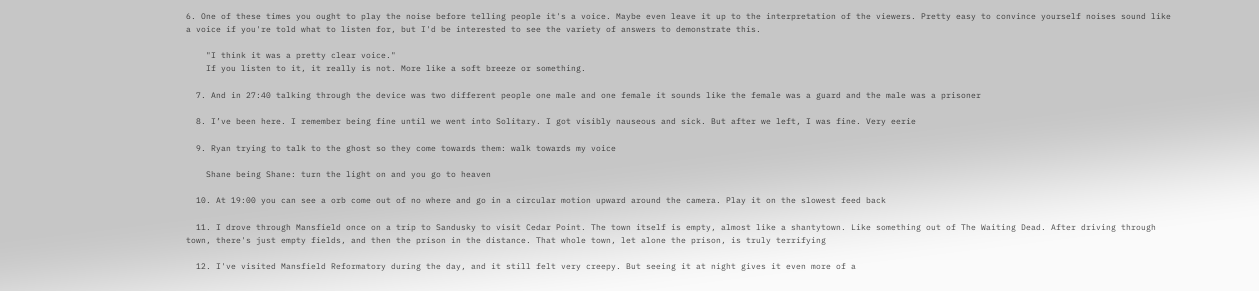6. One of these times you ought to play the noise before telling people it's a voice. Maybe even leave it up to the interpretation of the viewers. Pretty easy to convince yourself noises sound like a voice if you're told what to listen for, but I'd be interested to see the variety of answers to demonstrate this.

    "I think it was a pretty clear voice."
    If you listen to it, it really is not. More like a soft breeze or something.

  7. And in 27:40 talking through the device was two different people one male and one female it sounds like the female was a guard and the male was a prisoner

  8. I’ve been here. I remember being fine until we went into Solitary. I got visibly nauseous and sick. But after we left, I was fine. Very eerie

  9. Ryan trying to talk to the ghost so they come towards them: walk towards my voice

    Shane being Shane: turn the light on and you go to heaven

  10. At 19:00 you can see a orb come out of no where and go in a circular motion upward around the camera. Play it on the slowest feed back

  11. I drove through Mansfield once on a trip to Sandusky to visit Cedar Point. The town itself is empty, almost like a shantytown. Like something out of The Waiting Dead. After driving through town, there's just empty fields, and then the prison in the distance. That whole town, let alone the prison, is truly terrifying

  12. I've visited Mansfield Reformatory during the day, and it still felt very creepy. But seeing it at night gives it even more of a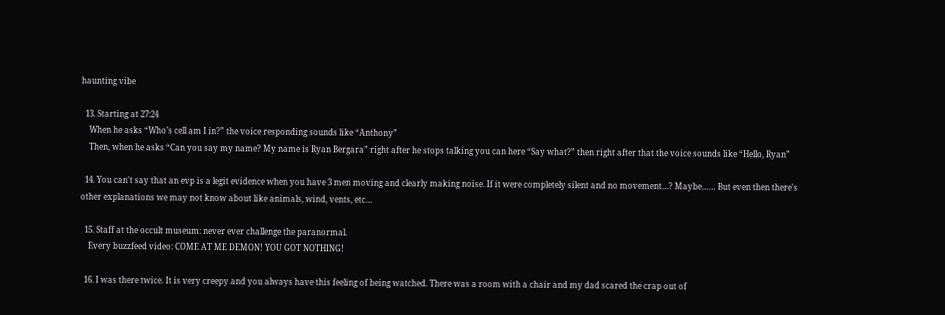haunting vibe

  13. Starting at 27:24
    When he asks “Who’s cell am I in?” the voice responding sounds like “Anthony”
    Then, when he asks “Can you say my name? My name is Ryan Bergara” right after he stops talking you can here “Say what?” then right after that the voice sounds like “Hello, Ryan”

  14. You can't say that an evp is a legit evidence when you have 3 men moving and clearly making noise. If it were completely silent and no movement…? Maybe…… But even then there's other explanations we may not know about like animals, wind, vents, etc…

  15. Staff at the occult museum: never ever challenge the paranormal.
    Every buzzfeed video: COME AT ME DEMON! YOU GOT NOTHING!

  16. I was there twice. It is very creepy and you always have this feeling of being watched. There was a room with a chair and my dad scared the crap out of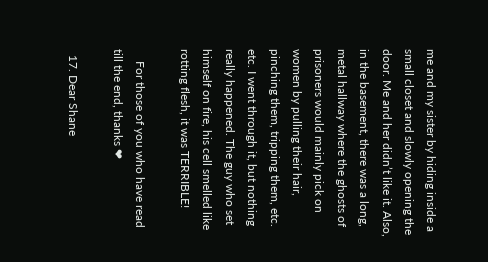me and my sister by hiding inside a small closet and slowly opening the door. Me and her didn’t like it. Also, in the basement, there was a long, metal hallway where the ghosts of prisoners would mainly pick on women by pulling their hair, pinching them, tripping them, etc. etc. I went through it, but nothing really happened. The guy who set himself on fire, his cell smelled like rotting flesh, it was TERRIBLE!

    For those of you who have read till the end, thanks ❤

  17. Dear Shane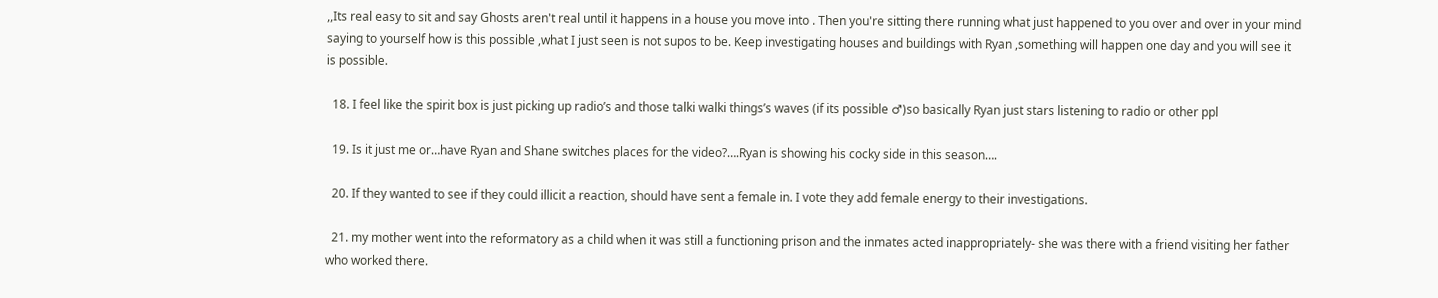,,Its real easy to sit and say Ghosts aren't real until it happens in a house you move into . Then you're sitting there running what just happened to you over and over in your mind saying to yourself how is this possible ,what I just seen is not supos to be. Keep investigating houses and buildings with Ryan ,something will happen one day and you will see it is possible.

  18. I feel like the spirit box is just picking up radio’s and those talki walki things’s waves (if its possible ♂)so basically Ryan just stars listening to radio or other ppl

  19. Is it just me or…have Ryan and Shane switches places for the video?….Ryan is showing his cocky side in this season….

  20. If they wanted to see if they could illicit a reaction, should have sent a female in. I vote they add female energy to their investigations.

  21. my mother went into the reformatory as a child when it was still a functioning prison and the inmates acted inappropriately- she was there with a friend visiting her father who worked there.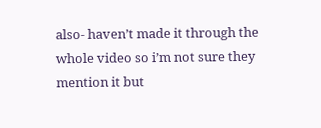also- haven’t made it through the whole video so i’m not sure they mention it but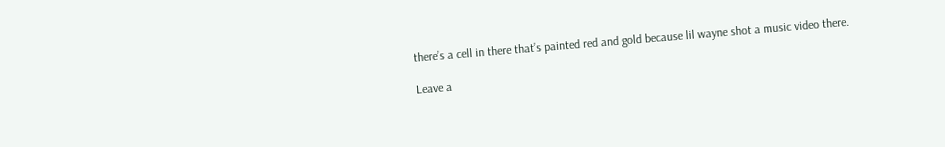there’s a cell in there that’s painted red and gold because lil wayne shot a music video there.

Leave a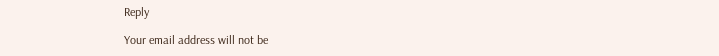Reply

Your email address will not be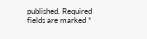published. Required fields are marked *